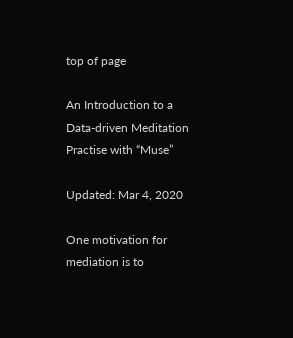top of page

An Introduction to a Data-driven Meditation Practise with “Muse”

Updated: Mar 4, 2020

One motivation for mediation is to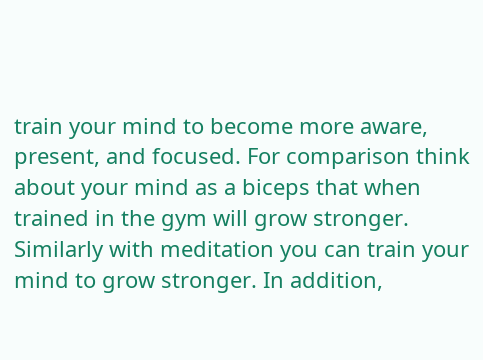train your mind to become more aware, present, and focused. For comparison think about your mind as a biceps that when trained in the gym will grow stronger. Similarly with meditation you can train your mind to grow stronger. In addition,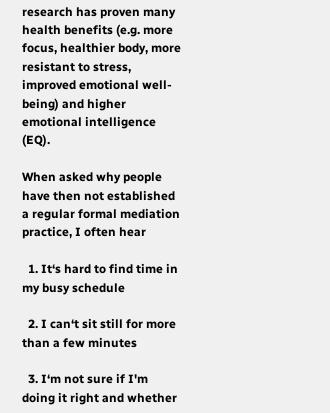research has proven many health benefits (e.g. more focus, healthier body, more resistant to stress, improved emotional well-being) and higher emotional intelligence (EQ).

When asked why people have then not established a regular formal mediation practice, I often hear

  1. It‘s hard to find time in my busy schedule

  2. I can‘t sit still for more than a few minutes

  3. I‘m not sure if I'm doing it right and whether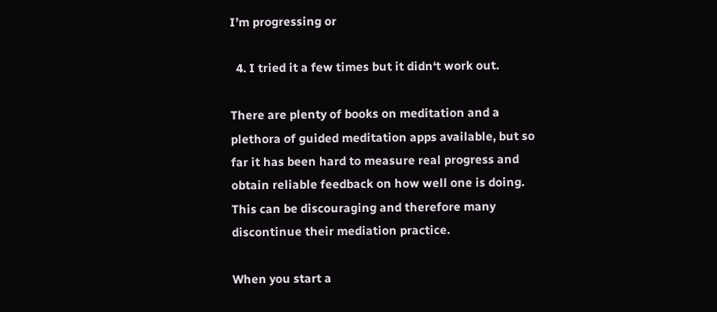I’m progressing or

  4. I tried it a few times but it didn‘t work out.

There are plenty of books on meditation and a plethora of guided meditation apps available, but so far it has been hard to measure real progress and obtain reliable feedback on how well one is doing. This can be discouraging and therefore many discontinue their mediation practice.

When you start a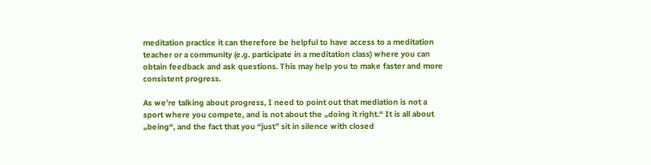meditation practice it can therefore be helpful to have access to a meditation teacher or a community (e.g. participate in a meditation class) where you can obtain feedback and ask questions. This may help you to make faster and more consistent progress.

As we’re talking about progress, I need to point out that mediation is not a sport where you compete, and is not about the „doing it right.“ It is all about „being“, and the fact that you “just” sit in silence with closed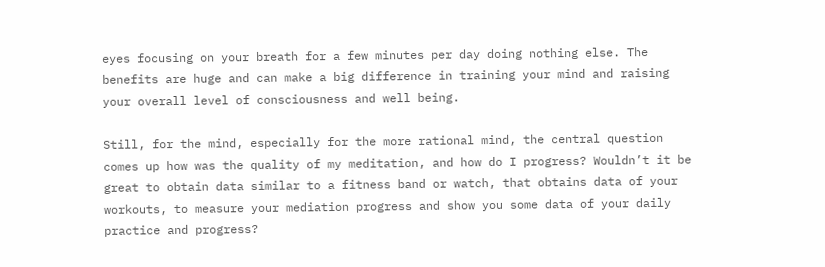eyes focusing on your breath for a few minutes per day doing nothing else. The benefits are huge and can make a big difference in training your mind and raising your overall level of consciousness and well being.

Still, for the mind, especially for the more rational mind, the central question comes up how was the quality of my meditation, and how do I progress? Wouldn’t it be great to obtain data similar to a fitness band or watch, that obtains data of your workouts, to measure your mediation progress and show you some data of your daily practice and progress?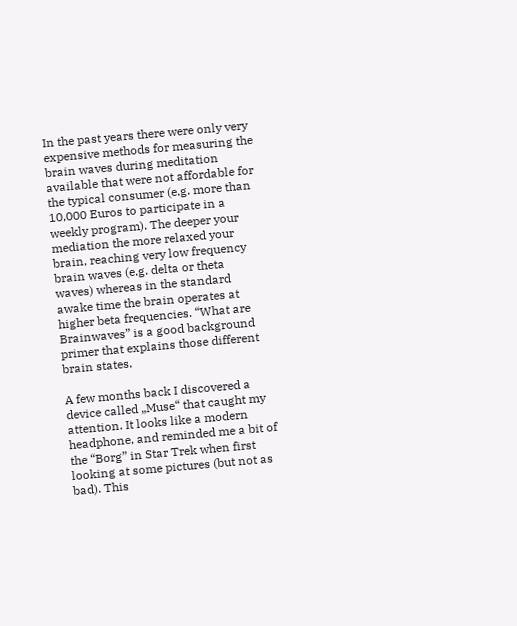In the past years there were only very expensive methods for measuring the brain waves during meditation available that were not affordable for the typical consumer (e.g. more than 10,000 Euros to participate in a weekly program). The deeper your mediation the more relaxed your brain, reaching very low frequency brain waves (e.g. delta or theta waves) whereas in the standard awake time the brain operates at higher beta frequencies. “What are Brainwaves” is a good background primer that explains those different brain states.

A few months back I discovered a device called „Muse“ that caught my attention. It looks like a modern headphone, and reminded me a bit of the “Borg” in Star Trek when first looking at some pictures (but not as bad). This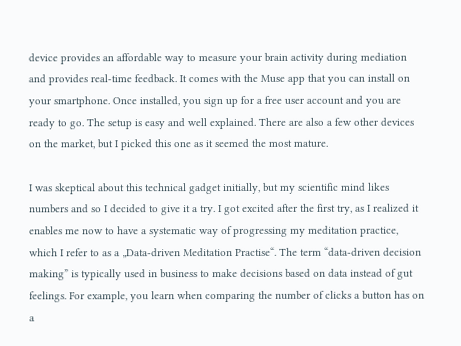device provides an affordable way to measure your brain activity during mediation and provides real-time feedback. It comes with the Muse app that you can install on your smartphone. Once installed, you sign up for a free user account and you are ready to go. The setup is easy and well explained. There are also a few other devices on the market, but I picked this one as it seemed the most mature.

I was skeptical about this technical gadget initially, but my scientific mind likes numbers and so I decided to give it a try. I got excited after the first try, as I realized it enables me now to have a systematic way of progressing my meditation practice, which I refer to as a „Data-driven Meditation Practise“. The term “data-driven decision making” is typically used in business to make decisions based on data instead of gut feelings. For example, you learn when comparing the number of clicks a button has on a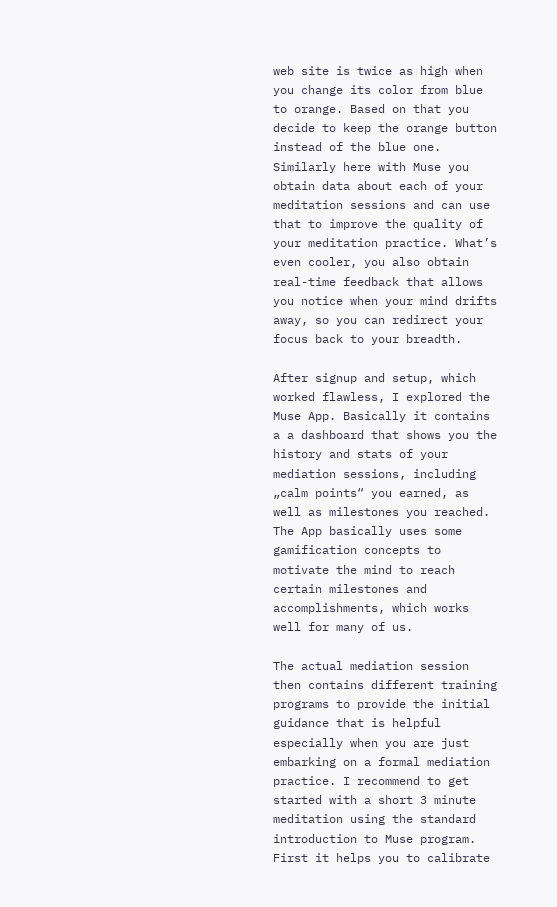web site is twice as high when you change its color from blue to orange. Based on that you decide to keep the orange button instead of the blue one. Similarly here with Muse you obtain data about each of your meditation sessions and can use that to improve the quality of your meditation practice. What’s even cooler, you also obtain real-time feedback that allows you notice when your mind drifts away, so you can redirect your focus back to your breadth.

After signup and setup, which worked flawless, I explored the Muse App. Basically it contains a a dashboard that shows you the history and stats of your mediation sessions, including „calm points“ you earned, as well as milestones you reached. The App basically uses some gamification concepts to motivate the mind to reach certain milestones and accomplishments, which works well for many of us.

The actual mediation session then contains different training programs to provide the initial guidance that is helpful especially when you are just embarking on a formal mediation practice. I recommend to get started with a short 3 minute meditation using the standard introduction to Muse program. First it helps you to calibrate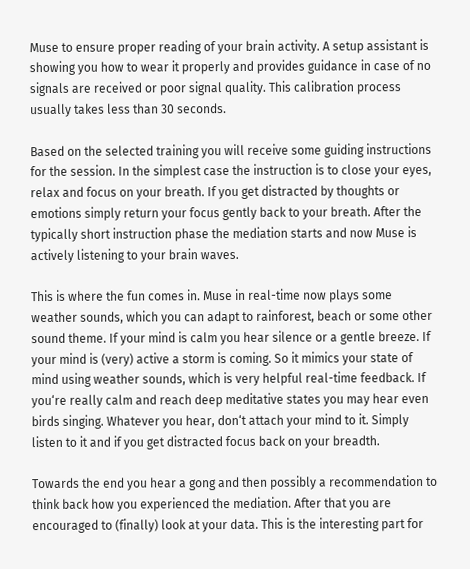Muse to ensure proper reading of your brain activity. A setup assistant is showing you how to wear it properly and provides guidance in case of no signals are received or poor signal quality. This calibration process usually takes less than 30 seconds.

Based on the selected training you will receive some guiding instructions for the session. In the simplest case the instruction is to close your eyes, relax and focus on your breath. If you get distracted by thoughts or emotions simply return your focus gently back to your breath. After the typically short instruction phase the mediation starts and now Muse is actively listening to your brain waves.

This is where the fun comes in. Muse in real-time now plays some weather sounds, which you can adapt to rainforest, beach or some other sound theme. If your mind is calm you hear silence or a gentle breeze. If your mind is (very) active a storm is coming. So it mimics your state of mind using weather sounds, which is very helpful real-time feedback. If you‘re really calm and reach deep meditative states you may hear even birds singing. Whatever you hear, don‘t attach your mind to it. Simply listen to it and if you get distracted focus back on your breadth.

Towards the end you hear a gong and then possibly a recommendation to think back how you experienced the mediation. After that you are encouraged to (finally) look at your data. This is the interesting part for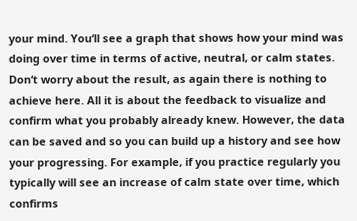your mind. You‘ll see a graph that shows how your mind was doing over time in terms of active, neutral, or calm states. Don‘t worry about the result, as again there is nothing to achieve here. All it is about the feedback to visualize and confirm what you probably already knew. However, the data can be saved and so you can build up a history and see how your progressing. For example, if you practice regularly you typically will see an increase of calm state over time, which confirms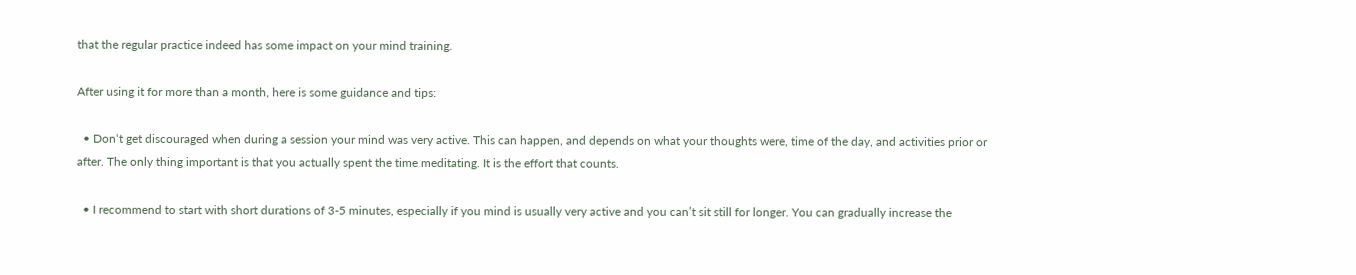that the regular practice indeed has some impact on your mind training.

After using it for more than a month, here is some guidance and tips:

  • Don‘t get discouraged when during a session your mind was very active. This can happen, and depends on what your thoughts were, time of the day, and activities prior or after. The only thing important is that you actually spent the time meditating. It is the effort that counts.

  • I recommend to start with short durations of 3-5 minutes, especially if you mind is usually very active and you can’t sit still for longer. You can gradually increase the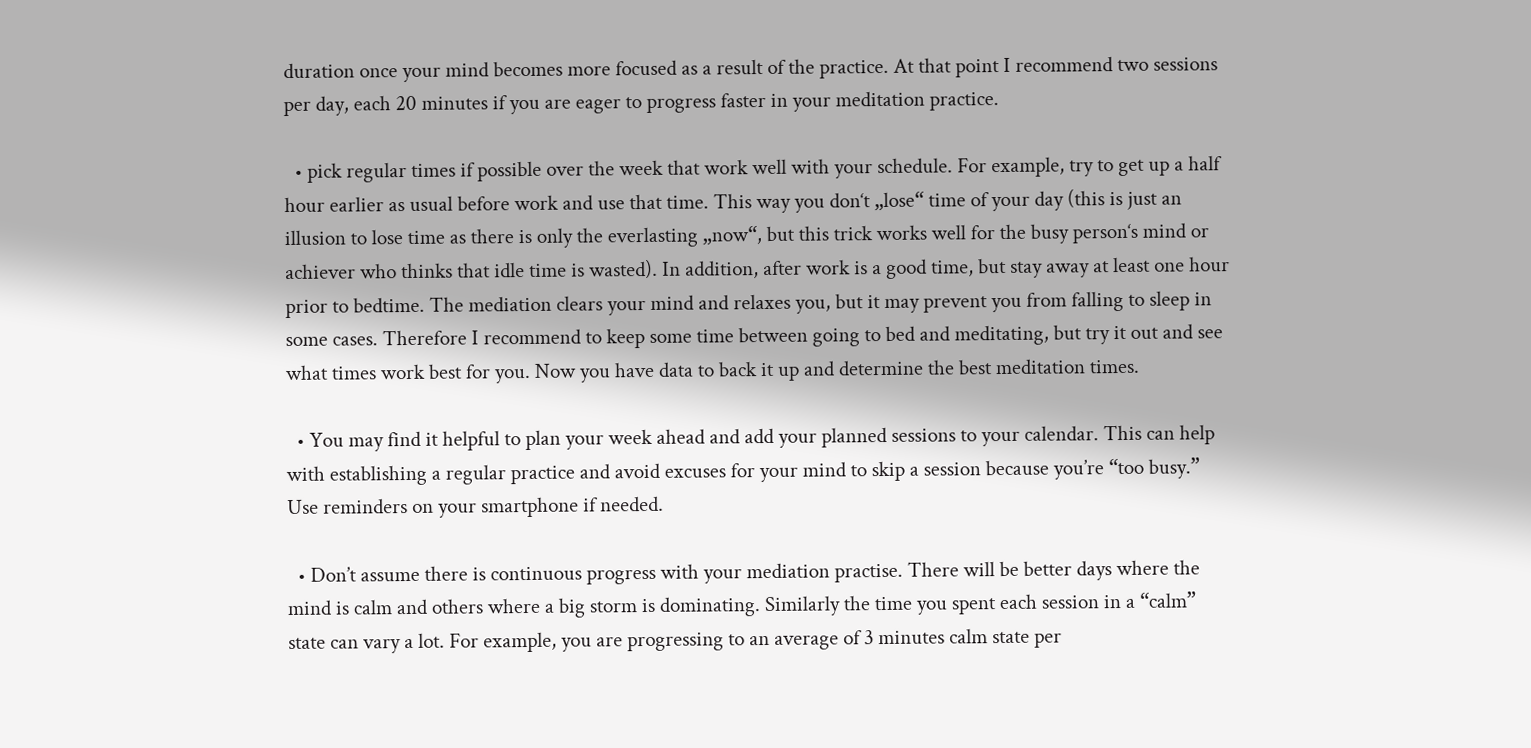duration once your mind becomes more focused as a result of the practice. At that point I recommend two sessions per day, each 20 minutes if you are eager to progress faster in your meditation practice.

  • pick regular times if possible over the week that work well with your schedule. For example, try to get up a half hour earlier as usual before work and use that time. This way you don‘t „lose“ time of your day (this is just an illusion to lose time as there is only the everlasting „now“, but this trick works well for the busy person‘s mind or achiever who thinks that idle time is wasted). In addition, after work is a good time, but stay away at least one hour prior to bedtime. The mediation clears your mind and relaxes you, but it may prevent you from falling to sleep in some cases. Therefore I recommend to keep some time between going to bed and meditating, but try it out and see what times work best for you. Now you have data to back it up and determine the best meditation times.

  • You may find it helpful to plan your week ahead and add your planned sessions to your calendar. This can help with establishing a regular practice and avoid excuses for your mind to skip a session because you’re “too busy.” Use reminders on your smartphone if needed.

  • Don’t assume there is continuous progress with your mediation practise. There will be better days where the mind is calm and others where a big storm is dominating. Similarly the time you spent each session in a “calm” state can vary a lot. For example, you are progressing to an average of 3 minutes calm state per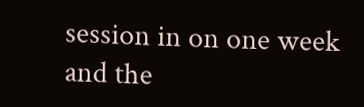session in on one week and the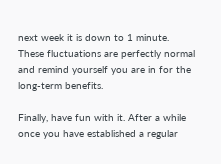next week it is down to 1 minute. These fluctuations are perfectly normal and remind yourself you are in for the long-term benefits.

Finally, have fun with it. After a while once you have established a regular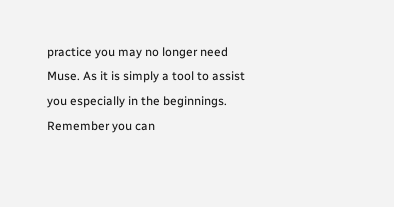practice you may no longer need Muse. As it is simply a tool to assist you especially in the beginnings. Remember you can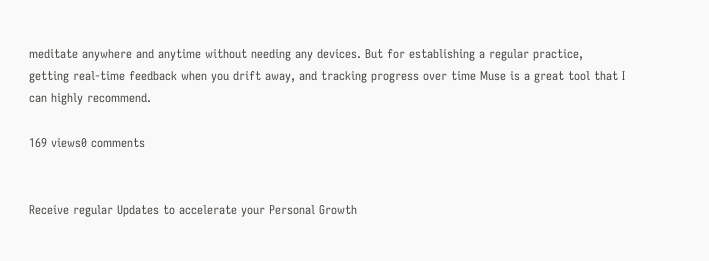meditate anywhere and anytime without needing any devices. But for establishing a regular practice, getting real-time feedback when you drift away, and tracking progress over time Muse is a great tool that I can highly recommend.

169 views0 comments


Receive regular Updates to accelerate your Personal Growth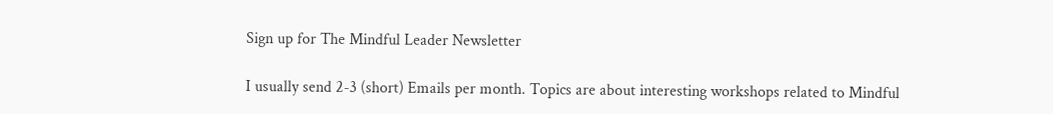Sign up for The Mindful Leader Newsletter

I usually send 2-3 (short) Emails per month. Topics are about interesting workshops related to Mindful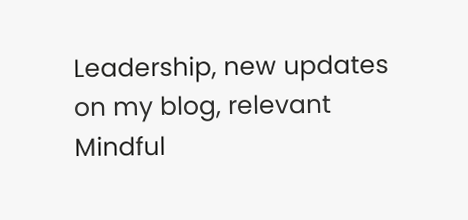Leadership, new updates on my blog, relevant Mindful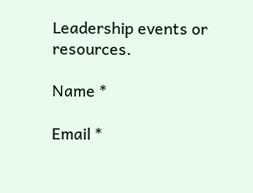Leadership events or resources.

Name *

Email *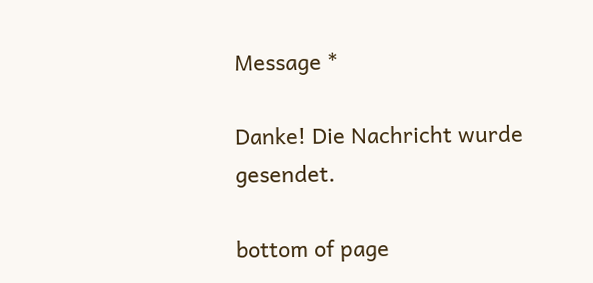Message *

Danke! Die Nachricht wurde gesendet.

bottom of page